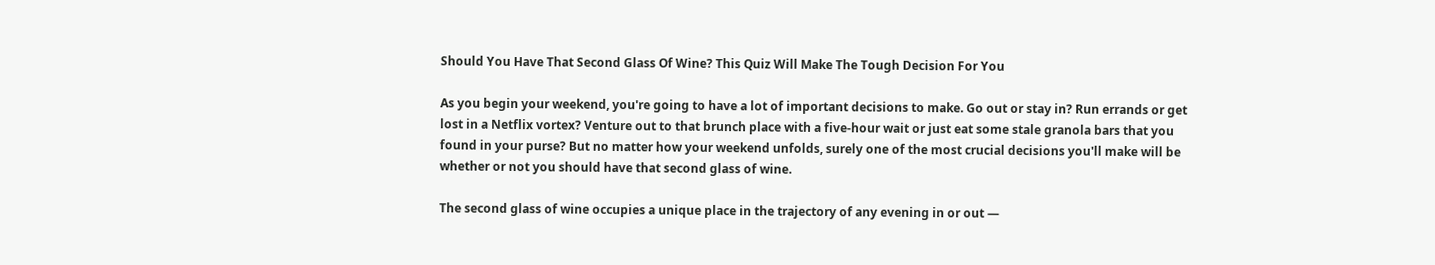Should You Have That Second Glass Of Wine? This Quiz Will Make The Tough Decision For You

As you begin your weekend, you're going to have a lot of important decisions to make. Go out or stay in? Run errands or get lost in a Netflix vortex? Venture out to that brunch place with a five-hour wait or just eat some stale granola bars that you found in your purse? But no matter how your weekend unfolds, surely one of the most crucial decisions you'll make will be whether or not you should have that second glass of wine.

The second glass of wine occupies a unique place in the trajectory of any evening in or out —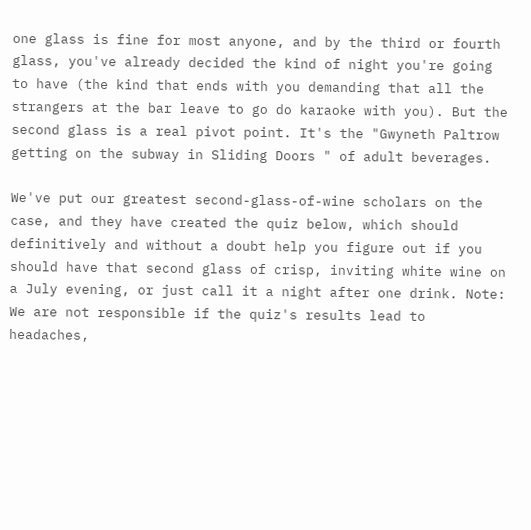one glass is fine for most anyone, and by the third or fourth glass, you've already decided the kind of night you're going to have (the kind that ends with you demanding that all the strangers at the bar leave to go do karaoke with you). But the second glass is a real pivot point. It's the "Gwyneth Paltrow getting on the subway in Sliding Doors " of adult beverages.

We've put our greatest second-glass-of-wine scholars on the case, and they have created the quiz below, which should definitively and without a doubt help you figure out if you should have that second glass of crisp, inviting white wine on a July evening, or just call it a night after one drink. Note: We are not responsible if the quiz's results lead to headaches,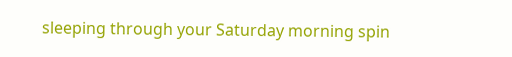sleeping through your Saturday morning spin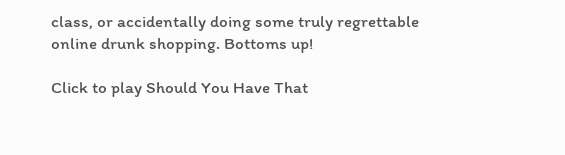class, or accidentally doing some truly regrettable online drunk shopping. Bottoms up!

Click to play Should You Have That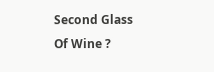Second Glass Of Wine ?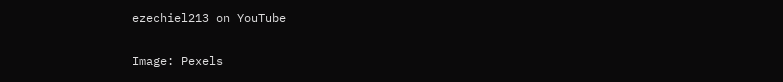ezechiel213 on YouTube

Image: Pexels